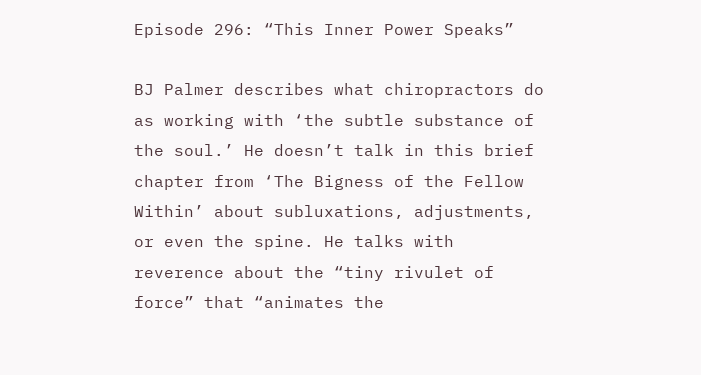Episode 296: “This Inner Power Speaks”

BJ Palmer describes what chiropractors do as working with ‘the subtle substance of the soul.’ He doesn’t talk in this brief chapter from ‘The Bigness of the Fellow Within’ about subluxations, adjustments, or even the spine. He talks with reverence about the “tiny rivulet of force” that “animates the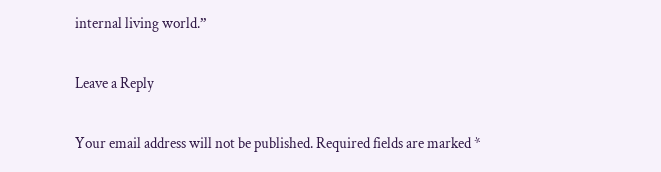internal living world.”

Leave a Reply

Your email address will not be published. Required fields are marked *